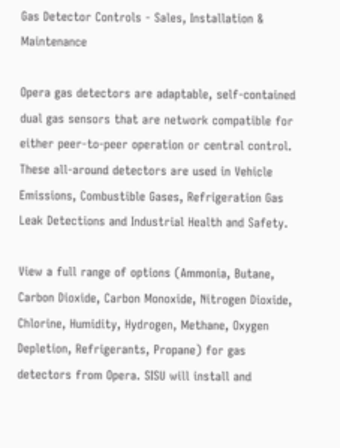Gas Detector Controls - Sales, Installation & Maintenance

Opera gas detectors are adaptable, self-contained dual gas sensors that are network compatible for either peer-to-peer operation or central control. These all-around detectors are used in Vehicle Emissions, Combustible Gases, Refrigeration Gas Leak Detections and Industrial Health and Safety.

View a full range of options (Ammonia, Butane, Carbon Dioxide, Carbon Monoxide, Nitrogen Dioxide, Chlorine, Humidity, Hydrogen, Methane, Oxygen Depletion, Refrigerants, Propane) for gas detectors from Opera. SISU will install and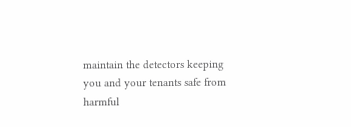maintain the detectors keeping you and your tenants safe from harmful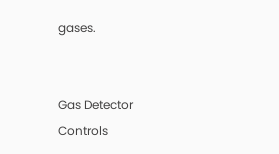gases.


Gas Detector Controls